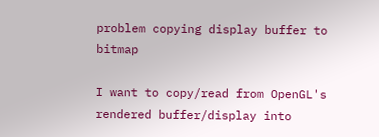problem copying display buffer to bitmap

I want to copy/read from OpenGL's rendered buffer/display into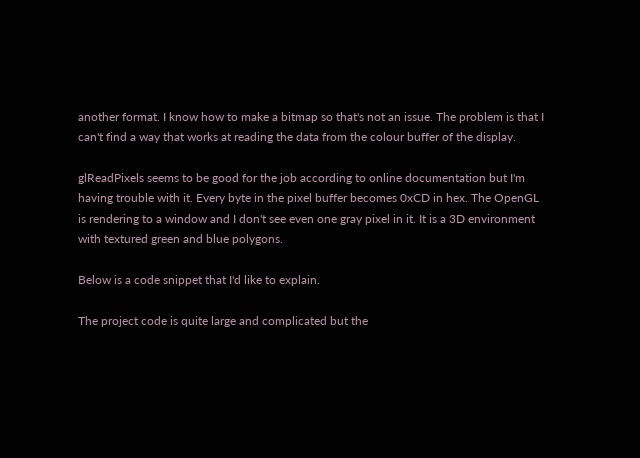another format. I know how to make a bitmap so that's not an issue. The problem is that I can't find a way that works at reading the data from the colour buffer of the display.

glReadPixels seems to be good for the job according to online documentation but I'm having trouble with it. Every byte in the pixel buffer becomes 0xCD in hex. The OpenGL is rendering to a window and I don't see even one gray pixel in it. It is a 3D environment with textured green and blue polygons.

Below is a code snippet that I'd like to explain.

The project code is quite large and complicated but the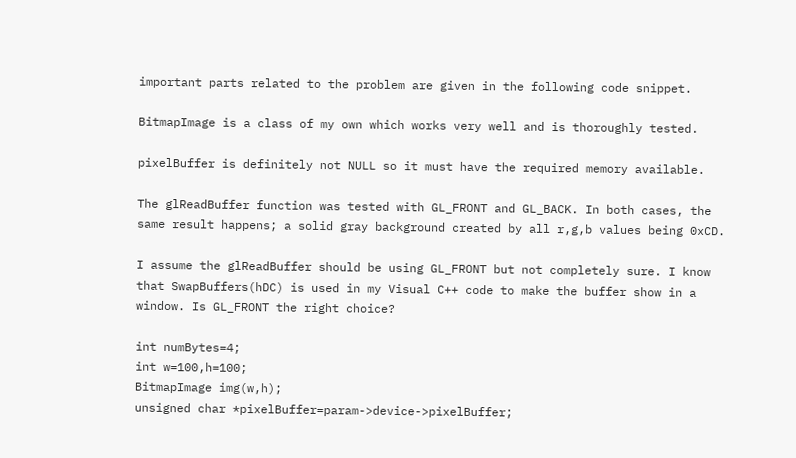important parts related to the problem are given in the following code snippet.

BitmapImage is a class of my own which works very well and is thoroughly tested.

pixelBuffer is definitely not NULL so it must have the required memory available.

The glReadBuffer function was tested with GL_FRONT and GL_BACK. In both cases, the same result happens; a solid gray background created by all r,g,b values being 0xCD.

I assume the glReadBuffer should be using GL_FRONT but not completely sure. I know that SwapBuffers(hDC) is used in my Visual C++ code to make the buffer show in a window. Is GL_FRONT the right choice?

int numBytes=4;
int w=100,h=100;
BitmapImage img(w,h);
unsigned char *pixelBuffer=param->device->pixelBuffer;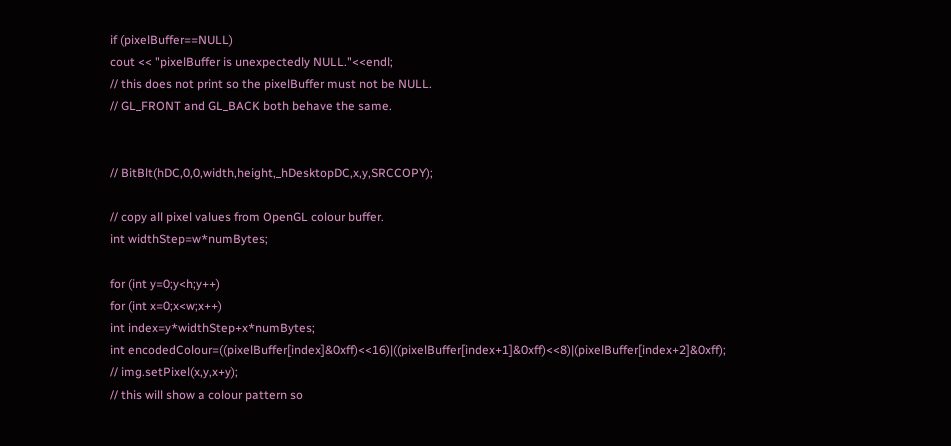if (pixelBuffer==NULL)
cout << "pixelBuffer is unexpectedly NULL."<<endl;
// this does not print so the pixelBuffer must not be NULL.
// GL_FRONT and GL_BACK both behave the same.


// BitBlt(hDC,0,0,width,height,_hDesktopDC,x,y,SRCCOPY);

// copy all pixel values from OpenGL colour buffer.
int widthStep=w*numBytes;

for (int y=0;y<h;y++)
for (int x=0;x<w;x++)
int index=y*widthStep+x*numBytes;
int encodedColour=((pixelBuffer[index]&0xff)<<16)|((pixelBuffer[index+1]&0xff)<<8)|(pixelBuffer[index+2]&0xff);
// img.setPixel(x,y,x+y);
// this will show a colour pattern so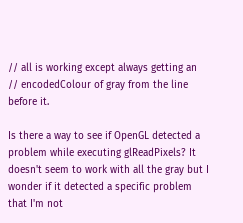// all is working except always getting an
// encodedColour of gray from the line before it.

Is there a way to see if OpenGL detected a problem while executing glReadPixels? It doesn't seem to work with all the gray but I wonder if it detected a specific problem that I'm not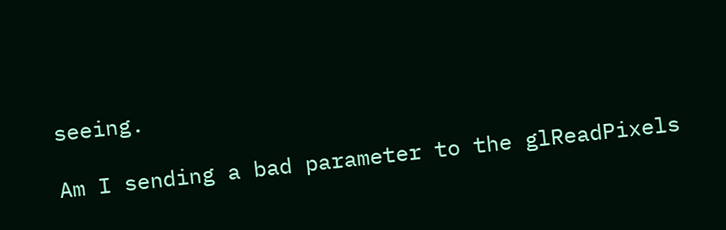seeing.

Am I sending a bad parameter to the glReadPixels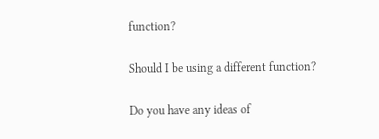function?

Should I be using a different function?

Do you have any ideas of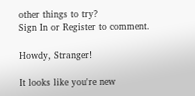other things to try?
Sign In or Register to comment.

Howdy, Stranger!

It looks like you're new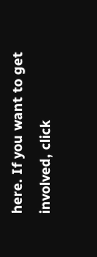here. If you want to get involved, click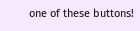one of these buttons!